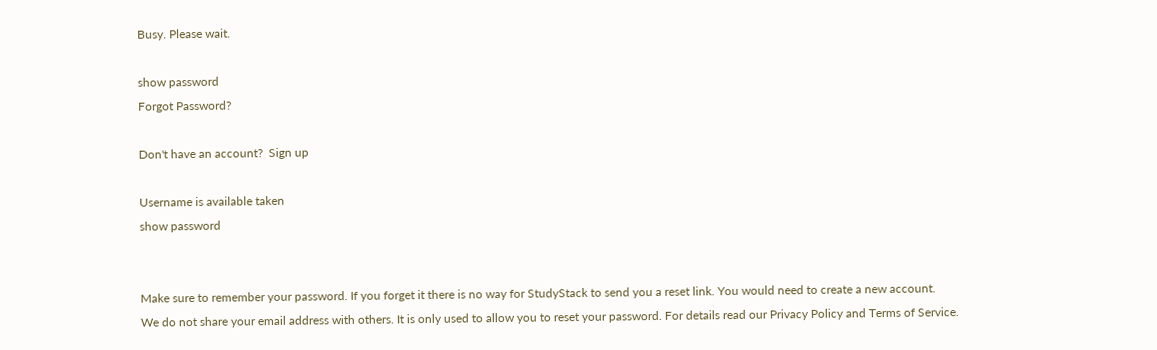Busy. Please wait.

show password
Forgot Password?

Don't have an account?  Sign up

Username is available taken
show password


Make sure to remember your password. If you forget it there is no way for StudyStack to send you a reset link. You would need to create a new account.
We do not share your email address with others. It is only used to allow you to reset your password. For details read our Privacy Policy and Terms of Service.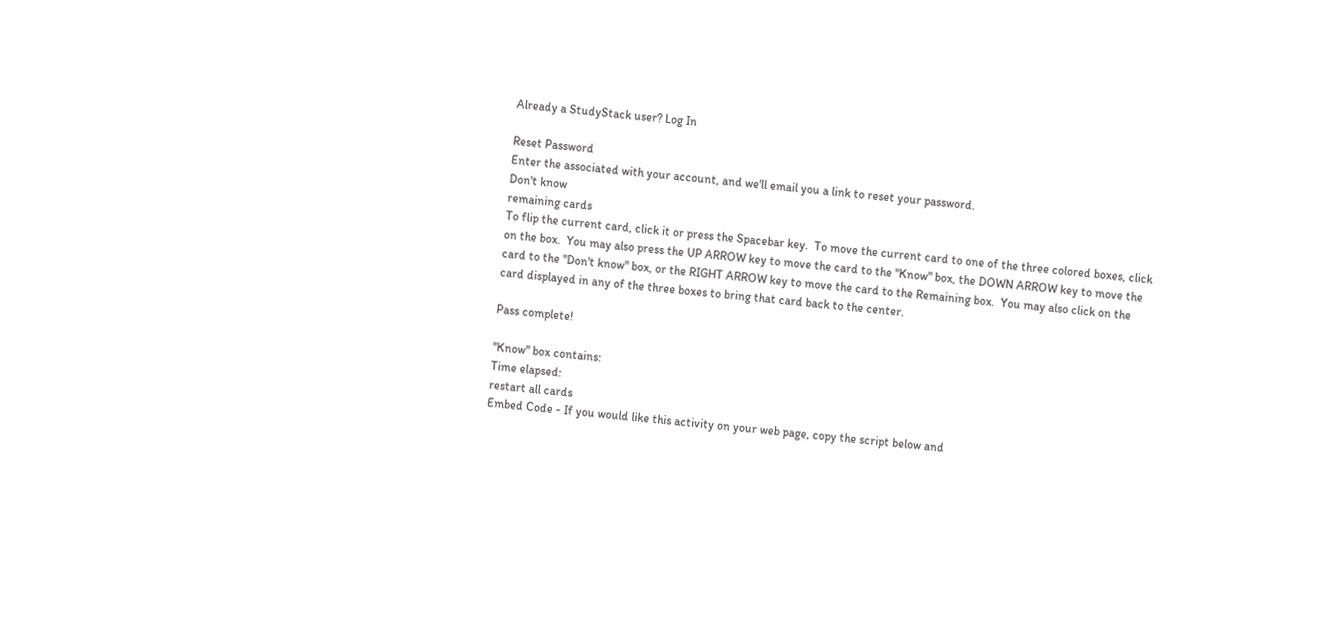Already a StudyStack user? Log In

Reset Password
Enter the associated with your account, and we'll email you a link to reset your password.
Don't know
remaining cards
To flip the current card, click it or press the Spacebar key.  To move the current card to one of the three colored boxes, click on the box.  You may also press the UP ARROW key to move the card to the "Know" box, the DOWN ARROW key to move the card to the "Don't know" box, or the RIGHT ARROW key to move the card to the Remaining box.  You may also click on the card displayed in any of the three boxes to bring that card back to the center.

Pass complete!

"Know" box contains:
Time elapsed:
restart all cards
Embed Code - If you would like this activity on your web page, copy the script below and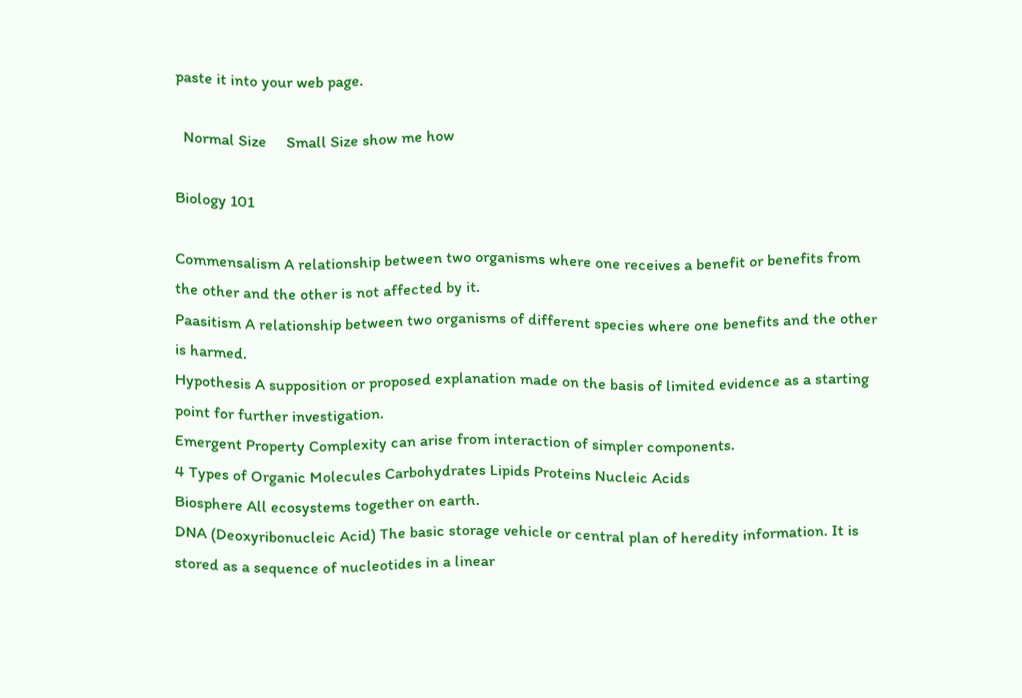paste it into your web page.

  Normal Size     Small Size show me how

Biology 101

Commensalism A relationship between two organisms where one receives a benefit or benefits from the other and the other is not affected by it.
Paasitism A relationship between two organisms of different species where one benefits and the other is harmed.
Hypothesis A supposition or proposed explanation made on the basis of limited evidence as a starting point for further investigation.
Emergent Property Complexity can arise from interaction of simpler components.
4 Types of Organic Molecules Carbohydrates Lipids Proteins Nucleic Acids
Biosphere All ecosystems together on earth.
DNA (Deoxyribonucleic Acid) The basic storage vehicle or central plan of heredity information. It is stored as a sequence of nucleotides in a linear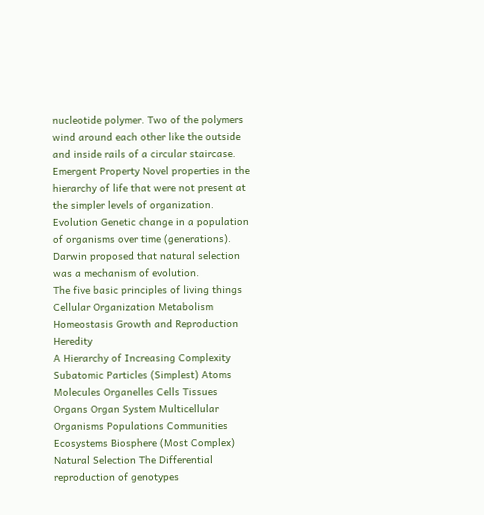nucleotide polymer. Two of the polymers wind around each other like the outside and inside rails of a circular staircase.
Emergent Property Novel properties in the hierarchy of life that were not present at the simpler levels of organization.
Evolution Genetic change in a population of organisms over time (generations). Darwin proposed that natural selection was a mechanism of evolution.
The five basic principles of living things Cellular Organization Metabolism Homeostasis Growth and Reproduction Heredity
A Hierarchy of Increasing Complexity Subatomic Particles (Simplest) Atoms Molecules Organelles Cells Tissues Organs Organ System Multicellular Organisms Populations Communities Ecosystems Biosphere (Most Complex)
Natural Selection The Differential reproduction of genotypes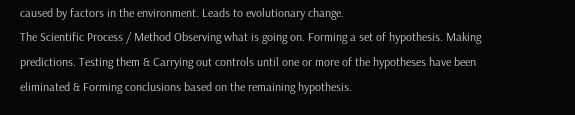caused by factors in the environment. Leads to evolutionary change.
The Scientific Process / Method Observing what is going on. Forming a set of hypothesis. Making predictions. Testing them & Carrying out controls until one or more of the hypotheses have been eliminated & Forming conclusions based on the remaining hypothesis.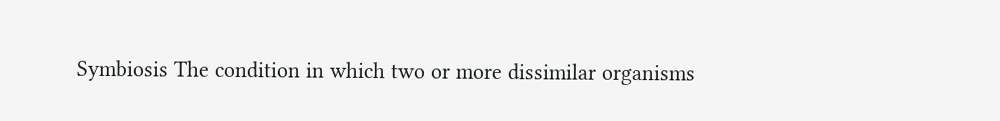Symbiosis The condition in which two or more dissimilar organisms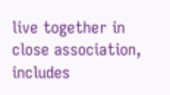live together in close association, includes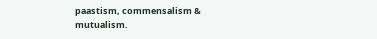paastism, commensalism & mutualism.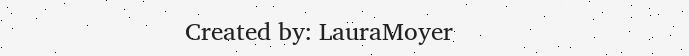Created by: LauraMoyer